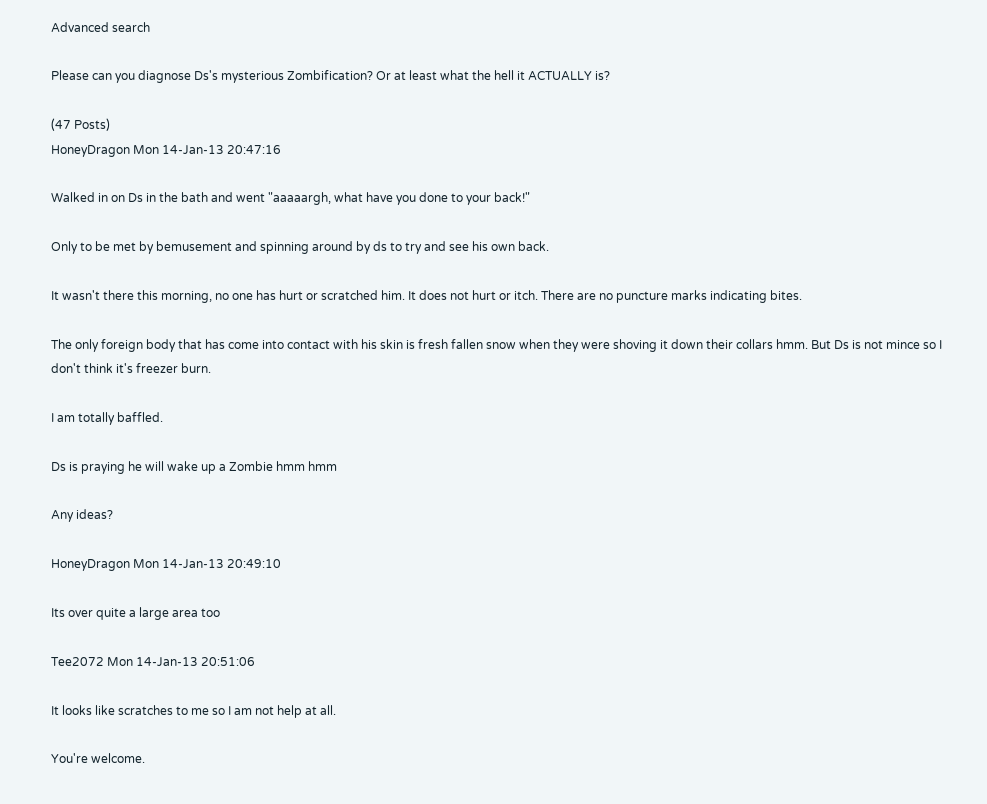Advanced search

Please can you diagnose Ds's mysterious Zombification? Or at least what the hell it ACTUALLY is?

(47 Posts)
HoneyDragon Mon 14-Jan-13 20:47:16

Walked in on Ds in the bath and went "aaaaargh, what have you done to your back!"

Only to be met by bemusement and spinning around by ds to try and see his own back.

It wasn't there this morning, no one has hurt or scratched him. It does not hurt or itch. There are no puncture marks indicating bites.

The only foreign body that has come into contact with his skin is fresh fallen snow when they were shoving it down their collars hmm. But Ds is not mince so I don't think it's freezer burn.

I am totally baffled.

Ds is praying he will wake up a Zombie hmm hmm

Any ideas?

HoneyDragon Mon 14-Jan-13 20:49:10

Its over quite a large area too

Tee2072 Mon 14-Jan-13 20:51:06

It looks like scratches to me so I am not help at all.

You're welcome.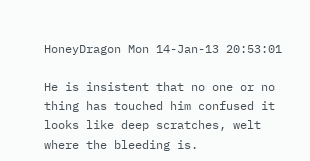HoneyDragon Mon 14-Jan-13 20:53:01

He is insistent that no one or no thing has touched him confused it looks like deep scratches, welt where the bleeding is.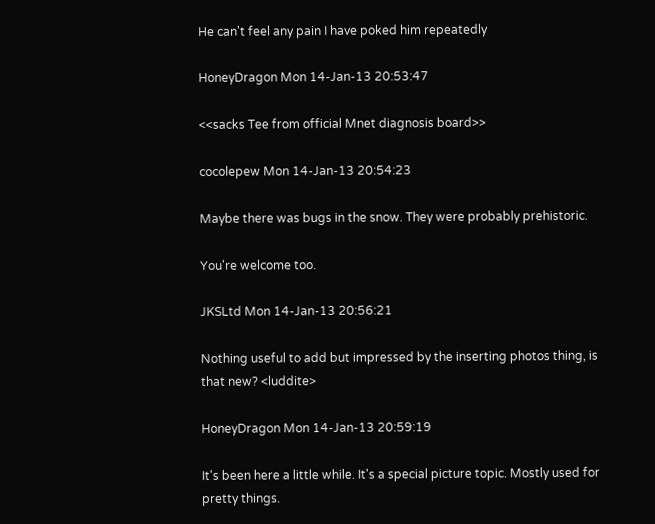He can't feel any pain I have poked him repeatedly

HoneyDragon Mon 14-Jan-13 20:53:47

<<sacks Tee from official Mnet diagnosis board>>

cocolepew Mon 14-Jan-13 20:54:23

Maybe there was bugs in the snow. They were probably prehistoric.

You're welcome too.

JKSLtd Mon 14-Jan-13 20:56:21

Nothing useful to add but impressed by the inserting photos thing, is that new? <luddite>

HoneyDragon Mon 14-Jan-13 20:59:19

It's been here a little while. It's a special picture topic. Mostly used for pretty things.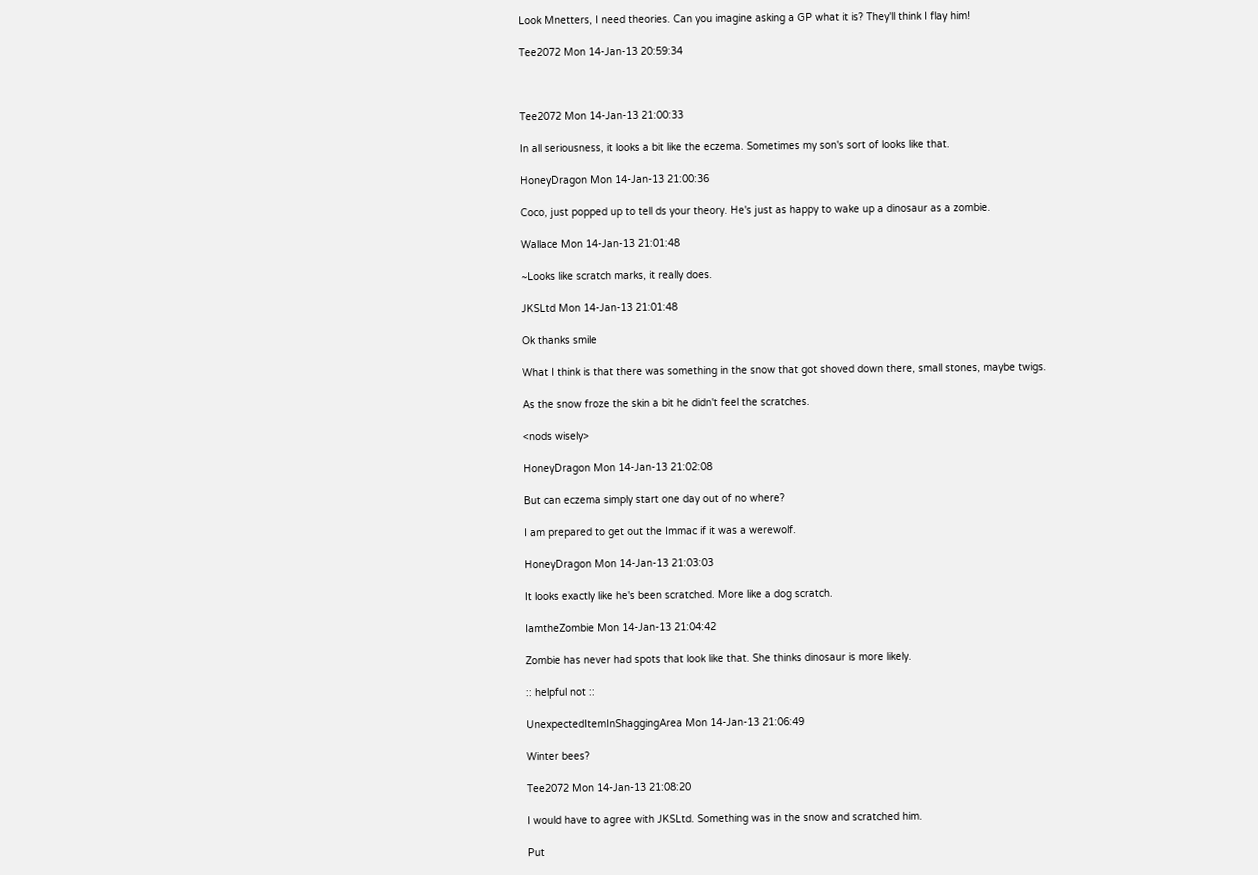Look Mnetters, I need theories. Can you imagine asking a GP what it is? They'll think I flay him!

Tee2072 Mon 14-Jan-13 20:59:34



Tee2072 Mon 14-Jan-13 21:00:33

In all seriousness, it looks a bit like the eczema. Sometimes my son's sort of looks like that.

HoneyDragon Mon 14-Jan-13 21:00:36

Coco, just popped up to tell ds your theory. He's just as happy to wake up a dinosaur as a zombie.

Wallace Mon 14-Jan-13 21:01:48

~Looks like scratch marks, it really does.

JKSLtd Mon 14-Jan-13 21:01:48

Ok thanks smile

What I think is that there was something in the snow that got shoved down there, small stones, maybe twigs.

As the snow froze the skin a bit he didn't feel the scratches.

<nods wisely>

HoneyDragon Mon 14-Jan-13 21:02:08

But can eczema simply start one day out of no where?

I am prepared to get out the Immac if it was a werewolf.

HoneyDragon Mon 14-Jan-13 21:03:03

It looks exactly like he's been scratched. More like a dog scratch.

IamtheZombie Mon 14-Jan-13 21:04:42

Zombie has never had spots that look like that. She thinks dinosaur is more likely.

:: helpful not ::

UnexpectedItemInShaggingArea Mon 14-Jan-13 21:06:49

Winter bees?

Tee2072 Mon 14-Jan-13 21:08:20

I would have to agree with JKSLtd. Something was in the snow and scratched him.

Put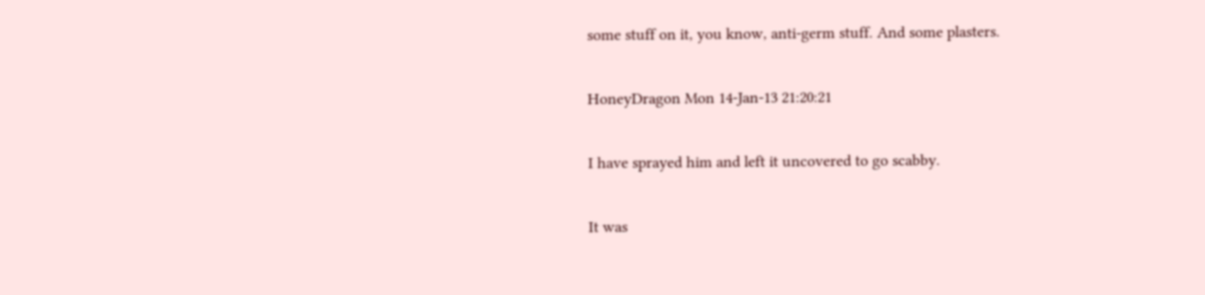some stuff on it, you know, anti-germ stuff. And some plasters.

HoneyDragon Mon 14-Jan-13 21:20:21

I have sprayed him and left it uncovered to go scabby.

It was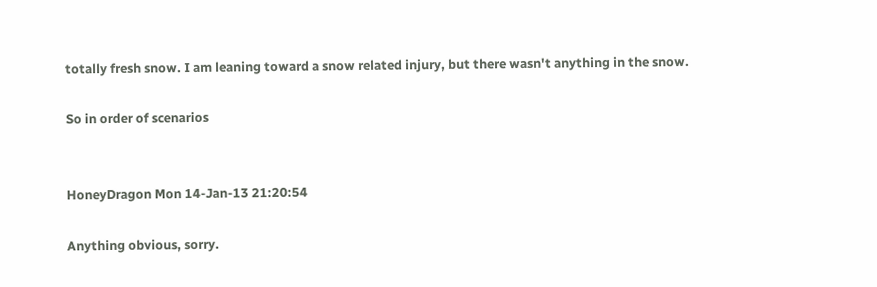totally fresh snow. I am leaning toward a snow related injury, but there wasn't anything in the snow.

So in order of scenarios


HoneyDragon Mon 14-Jan-13 21:20:54

Anything obvious, sorry.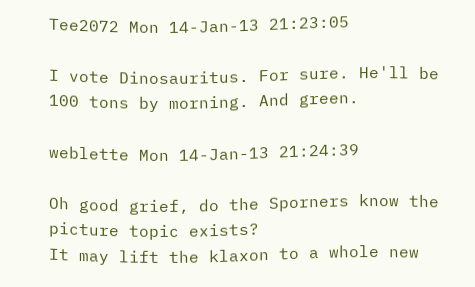Tee2072 Mon 14-Jan-13 21:23:05

I vote Dinosauritus. For sure. He'll be 100 tons by morning. And green.

weblette Mon 14-Jan-13 21:24:39

Oh good grief, do the Sporners know the picture topic exists?
It may lift the klaxon to a whole new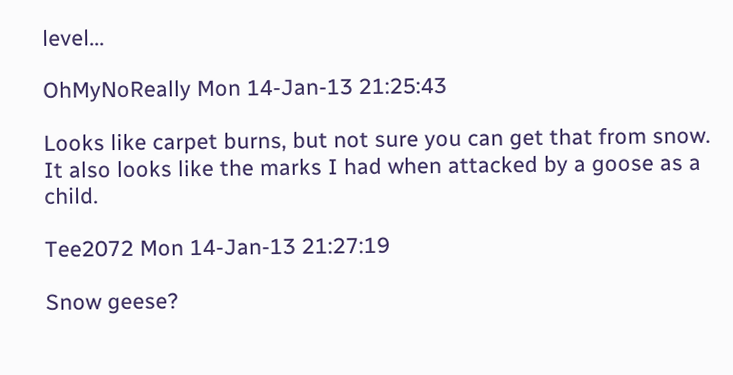level...

OhMyNoReally Mon 14-Jan-13 21:25:43

Looks like carpet burns, but not sure you can get that from snow. It also looks like the marks I had when attacked by a goose as a child.

Tee2072 Mon 14-Jan-13 21:27:19

Snow geese?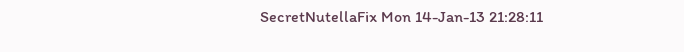SecretNutellaFix Mon 14-Jan-13 21:28:11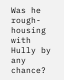Was he rough-housing with Hully by any chance?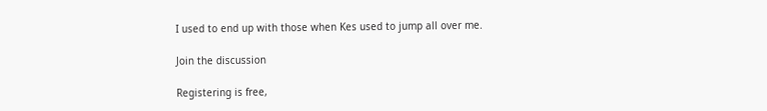I used to end up with those when Kes used to jump all over me.

Join the discussion

Registering is free,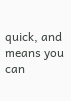quick, and means you can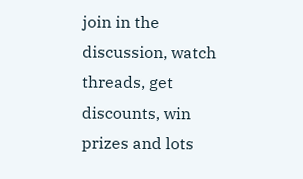join in the discussion, watch threads, get discounts, win prizes and lots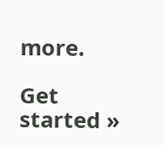more.

Get started »